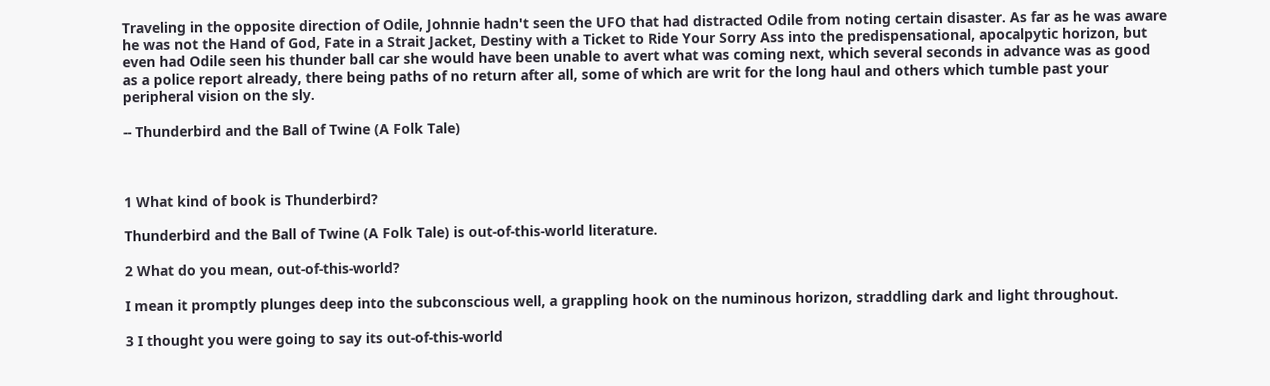Traveling in the opposite direction of Odile, Johnnie hadn't seen the UFO that had distracted Odile from noting certain disaster. As far as he was aware he was not the Hand of God, Fate in a Strait Jacket, Destiny with a Ticket to Ride Your Sorry Ass into the predispensational, apocalpytic horizon, but even had Odile seen his thunder ball car she would have been unable to avert what was coming next, which several seconds in advance was as good as a police report already, there being paths of no return after all, some of which are writ for the long haul and others which tumble past your peripheral vision on the sly.

-- Thunderbird and the Ball of Twine (A Folk Tale)



1 What kind of book is Thunderbird?

Thunderbird and the Ball of Twine (A Folk Tale) is out-of-this-world literature.

2 What do you mean, out-of-this-world?

I mean it promptly plunges deep into the subconscious well, a grappling hook on the numinous horizon, straddling dark and light throughout.

3 I thought you were going to say its out-of-this-world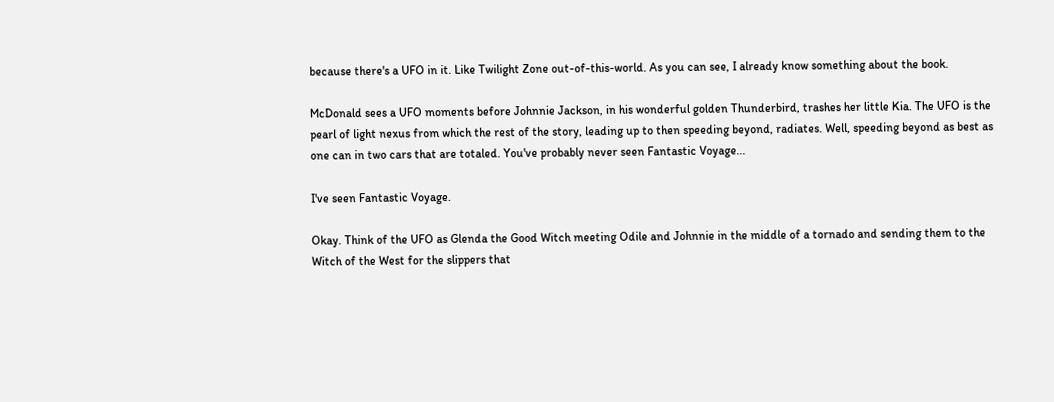because there's a UFO in it. Like Twilight Zone out-of-this-world. As you can see, I already know something about the book.

McDonald sees a UFO moments before Johnnie Jackson, in his wonderful golden Thunderbird, trashes her little Kia. The UFO is the pearl of light nexus from which the rest of the story, leading up to then speeding beyond, radiates. Well, speeding beyond as best as one can in two cars that are totaled. You've probably never seen Fantastic Voyage...

I've seen Fantastic Voyage.

Okay. Think of the UFO as Glenda the Good Witch meeting Odile and Johnnie in the middle of a tornado and sending them to the Witch of the West for the slippers that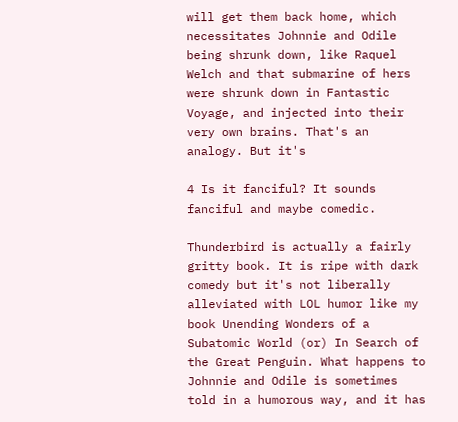will get them back home, which necessitates Johnnie and Odile being shrunk down, like Raquel Welch and that submarine of hers were shrunk down in Fantastic Voyage, and injected into their very own brains. That's an analogy. But it's

4 Is it fanciful? It sounds fanciful and maybe comedic.

Thunderbird is actually a fairly gritty book. It is ripe with dark comedy but it's not liberally alleviated with LOL humor like my book Unending Wonders of a Subatomic World (or) In Search of the Great Penguin. What happens to Johnnie and Odile is sometimes told in a humorous way, and it has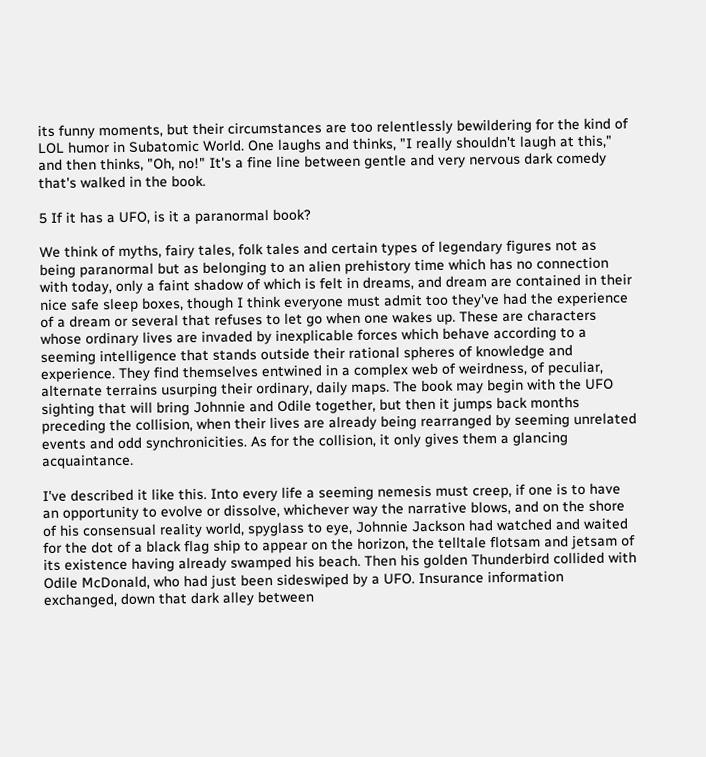its funny moments, but their circumstances are too relentlessly bewildering for the kind of LOL humor in Subatomic World. One laughs and thinks, "I really shouldn't laugh at this," and then thinks, "Oh, no!" It's a fine line between gentle and very nervous dark comedy that's walked in the book.

5 If it has a UFO, is it a paranormal book?

We think of myths, fairy tales, folk tales and certain types of legendary figures not as being paranormal but as belonging to an alien prehistory time which has no connection with today, only a faint shadow of which is felt in dreams, and dream are contained in their nice safe sleep boxes, though I think everyone must admit too they've had the experience of a dream or several that refuses to let go when one wakes up. These are characters whose ordinary lives are invaded by inexplicable forces which behave according to a seeming intelligence that stands outside their rational spheres of knowledge and experience. They find themselves entwined in a complex web of weirdness, of peculiar, alternate terrains usurping their ordinary, daily maps. The book may begin with the UFO sighting that will bring Johnnie and Odile together, but then it jumps back months preceding the collision, when their lives are already being rearranged by seeming unrelated events and odd synchronicities. As for the collision, it only gives them a glancing acquaintance.

I've described it like this. Into every life a seeming nemesis must creep, if one is to have an opportunity to evolve or dissolve, whichever way the narrative blows, and on the shore of his consensual reality world, spyglass to eye, Johnnie Jackson had watched and waited for the dot of a black flag ship to appear on the horizon, the telltale flotsam and jetsam of its existence having already swamped his beach. Then his golden Thunderbird collided with Odile McDonald, who had just been sideswiped by a UFO. Insurance information exchanged, down that dark alley between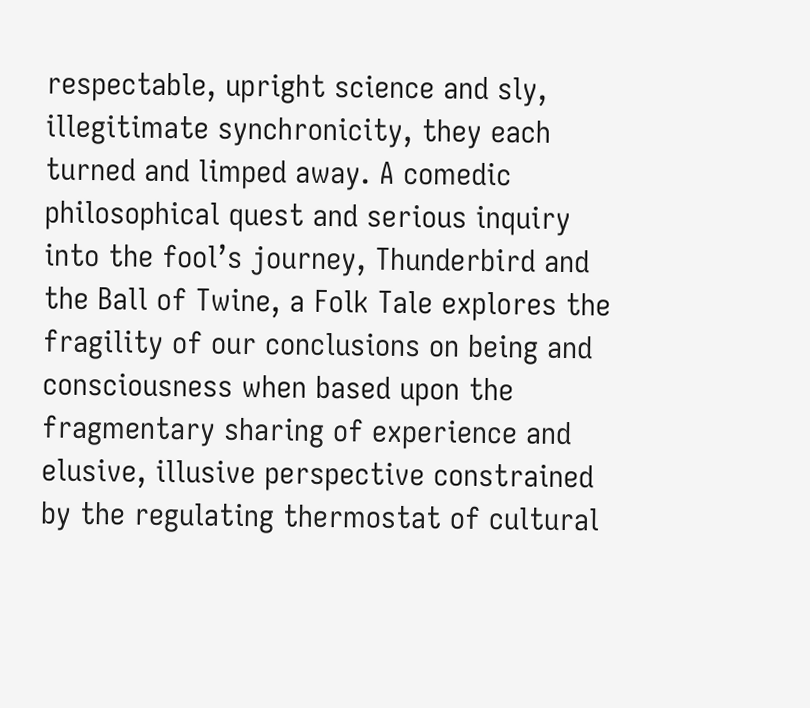respectable, upright science and sly, illegitimate synchronicity, they each turned and limped away. A comedic philosophical quest and serious inquiry into the fool’s journey, Thunderbird and the Ball of Twine, a Folk Tale explores the fragility of our conclusions on being and consciousness when based upon the fragmentary sharing of experience and elusive, illusive perspective constrained by the regulating thermostat of cultural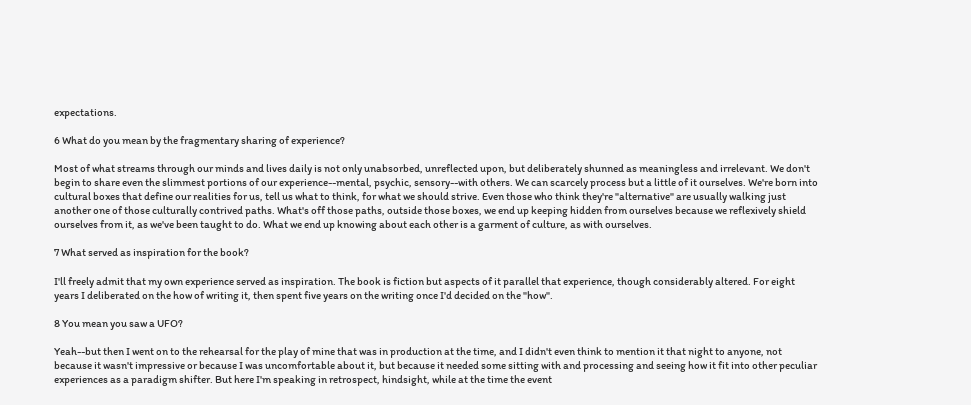expectations.

6 What do you mean by the fragmentary sharing of experience?

Most of what streams through our minds and lives daily is not only unabsorbed, unreflected upon, but deliberately shunned as meaningless and irrelevant. We don't begin to share even the slimmest portions of our experience--mental, psychic, sensory--with others. We can scarcely process but a little of it ourselves. We're born into cultural boxes that define our realities for us, tell us what to think, for what we should strive. Even those who think they're "alternative" are usually walking just another one of those culturally contrived paths. What's off those paths, outside those boxes, we end up keeping hidden from ourselves because we reflexively shield ourselves from it, as we've been taught to do. What we end up knowing about each other is a garment of culture, as with ourselves.

7 What served as inspiration for the book?

I'll freely admit that my own experience served as inspiration. The book is fiction but aspects of it parallel that experience, though considerably altered. For eight years I deliberated on the how of writing it, then spent five years on the writing once I'd decided on the "how".

8 You mean you saw a UFO?

Yeah--but then I went on to the rehearsal for the play of mine that was in production at the time, and I didn't even think to mention it that night to anyone, not because it wasn't impressive or because I was uncomfortable about it, but because it needed some sitting with and processing and seeing how it fit into other peculiar experiences as a paradigm shifter. But here I'm speaking in retrospect, hindsight, while at the time the event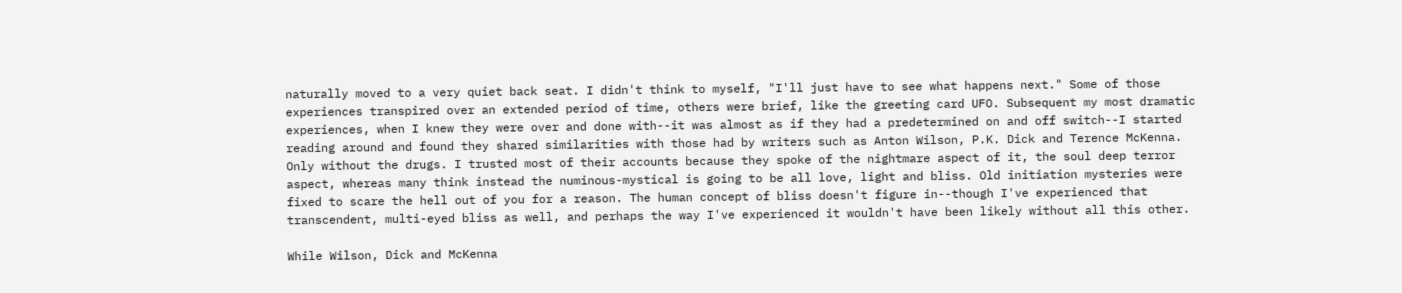naturally moved to a very quiet back seat. I didn't think to myself, "I'll just have to see what happens next." Some of those experiences transpired over an extended period of time, others were brief, like the greeting card UFO. Subsequent my most dramatic experiences, when I knew they were over and done with--it was almost as if they had a predetermined on and off switch--I started reading around and found they shared similarities with those had by writers such as Anton Wilson, P.K. Dick and Terence McKenna. Only without the drugs. I trusted most of their accounts because they spoke of the nightmare aspect of it, the soul deep terror aspect, whereas many think instead the numinous-mystical is going to be all love, light and bliss. Old initiation mysteries were fixed to scare the hell out of you for a reason. The human concept of bliss doesn't figure in--though I've experienced that transcendent, multi-eyed bliss as well, and perhaps the way I've experienced it wouldn't have been likely without all this other.

While Wilson, Dick and McKenna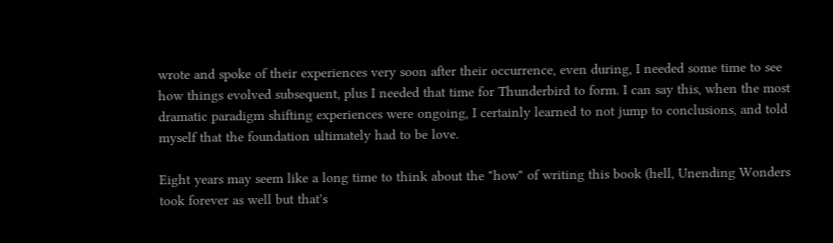wrote and spoke of their experiences very soon after their occurrence, even during, I needed some time to see how things evolved subsequent, plus I needed that time for Thunderbird to form. I can say this, when the most dramatic paradigm shifting experiences were ongoing, I certainly learned to not jump to conclusions, and told myself that the foundation ultimately had to be love.

Eight years may seem like a long time to think about the "how" of writing this book (hell, Unending Wonders took forever as well but that's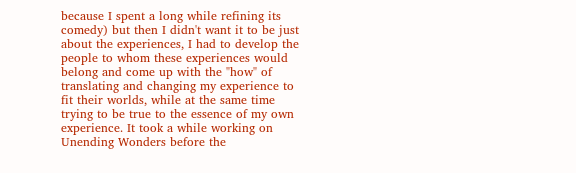because I spent a long while refining its comedy) but then I didn't want it to be just about the experiences, I had to develop the people to whom these experiences would belong and come up with the "how" of translating and changing my experience to fit their worlds, while at the same time trying to be true to the essence of my own experience. It took a while working on Unending Wonders before the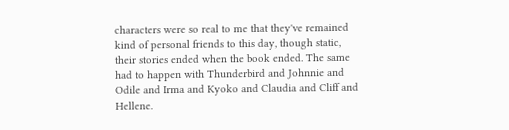characters were so real to me that they've remained kind of personal friends to this day, though static, their stories ended when the book ended. The same had to happen with Thunderbird and Johnnie and Odile and Irma and Kyoko and Claudia and Cliff and Hellene.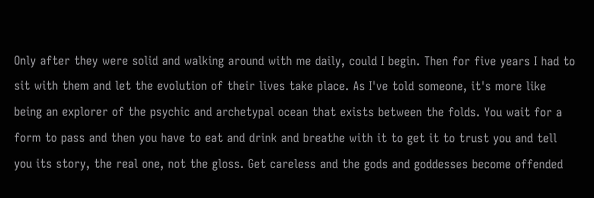Only after they were solid and walking around with me daily, could I begin. Then for five years I had to sit with them and let the evolution of their lives take place. As I've told someone, it's more like being an explorer of the psychic and archetypal ocean that exists between the folds. You wait for a form to pass and then you have to eat and drink and breathe with it to get it to trust you and tell you its story, the real one, not the gloss. Get careless and the gods and goddesses become offended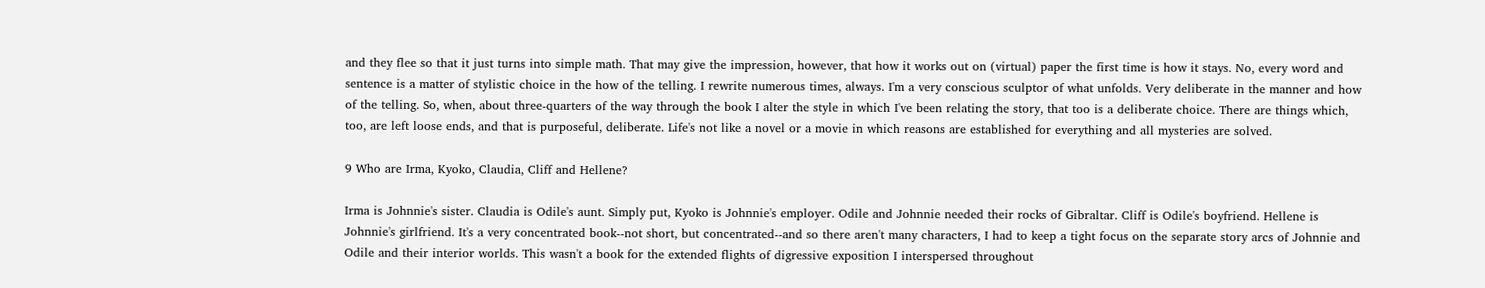and they flee so that it just turns into simple math. That may give the impression, however, that how it works out on (virtual) paper the first time is how it stays. No, every word and sentence is a matter of stylistic choice in the how of the telling. I rewrite numerous times, always. I'm a very conscious sculptor of what unfolds. Very deliberate in the manner and how of the telling. So, when, about three-quarters of the way through the book I alter the style in which I've been relating the story, that too is a deliberate choice. There are things which, too, are left loose ends, and that is purposeful, deliberate. Life's not like a novel or a movie in which reasons are established for everything and all mysteries are solved.

9 Who are Irma, Kyoko, Claudia, Cliff and Hellene?

Irma is Johnnie's sister. Claudia is Odile's aunt. Simply put, Kyoko is Johnnie's employer. Odile and Johnnie needed their rocks of Gibraltar. Cliff is Odile's boyfriend. Hellene is Johnnie's girlfriend. It's a very concentrated book--not short, but concentrated--and so there aren't many characters, I had to keep a tight focus on the separate story arcs of Johnnie and Odile and their interior worlds. This wasn't a book for the extended flights of digressive exposition I interspersed throughout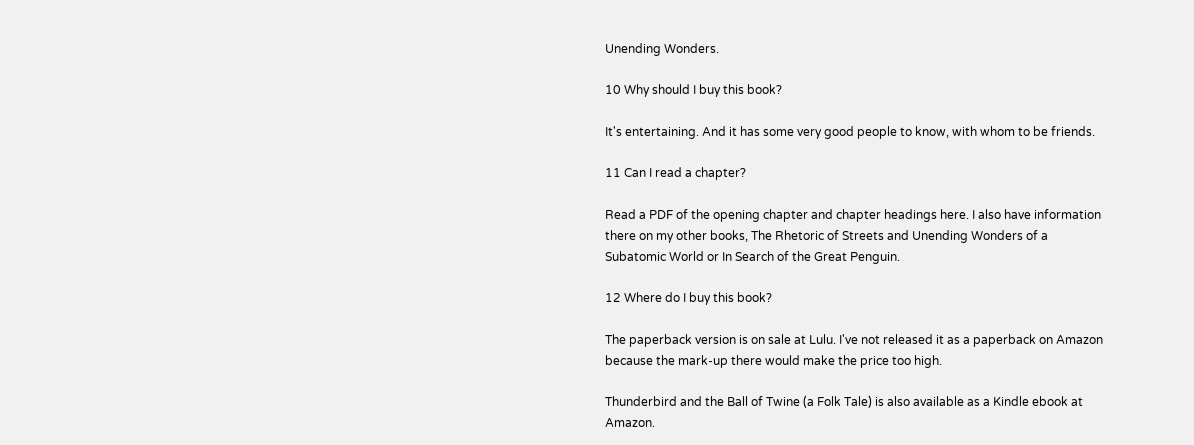Unending Wonders.

10 Why should I buy this book?

It's entertaining. And it has some very good people to know, with whom to be friends.

11 Can I read a chapter?

Read a PDF of the opening chapter and chapter headings here. I also have information there on my other books, The Rhetoric of Streets and Unending Wonders of a Subatomic World or In Search of the Great Penguin.

12 Where do I buy this book?

The paperback version is on sale at Lulu. I've not released it as a paperback on Amazon because the mark-up there would make the price too high.

Thunderbird and the Ball of Twine (a Folk Tale) is also available as a Kindle ebook at Amazon.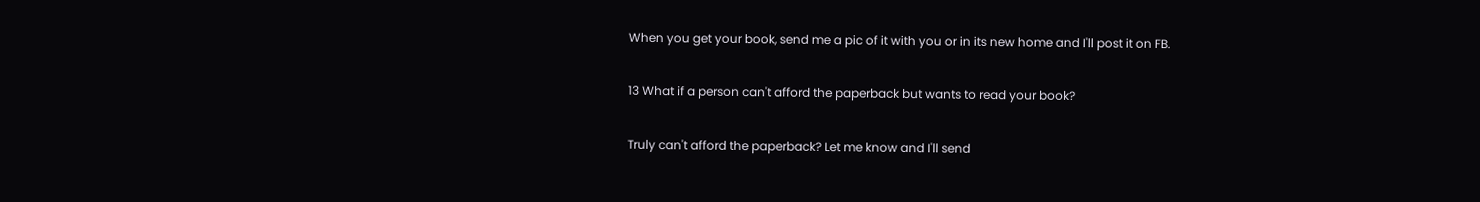When you get your book, send me a pic of it with you or in its new home and I'll post it on FB.

13 What if a person can't afford the paperback but wants to read your book?

Truly can't afford the paperback? Let me know and I'll send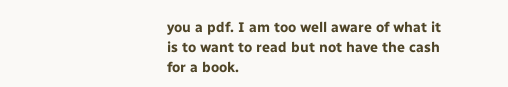you a pdf. I am too well aware of what it is to want to read but not have the cash for a book.